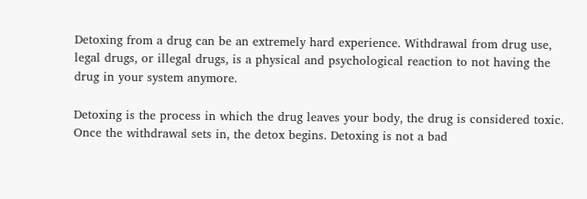Detoxing from a drug can be an extremely hard experience. Withdrawal from drug use, legal drugs, or illegal drugs, is a physical and psychological reaction to not having the drug in your system anymore.

Detoxing is the process in which the drug leaves your body, the drug is considered toxic. Once the withdrawal sets in, the detox begins. Detoxing is not a bad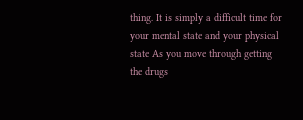thing. It is simply a difficult time for your mental state and your physical state As you move through getting the drugs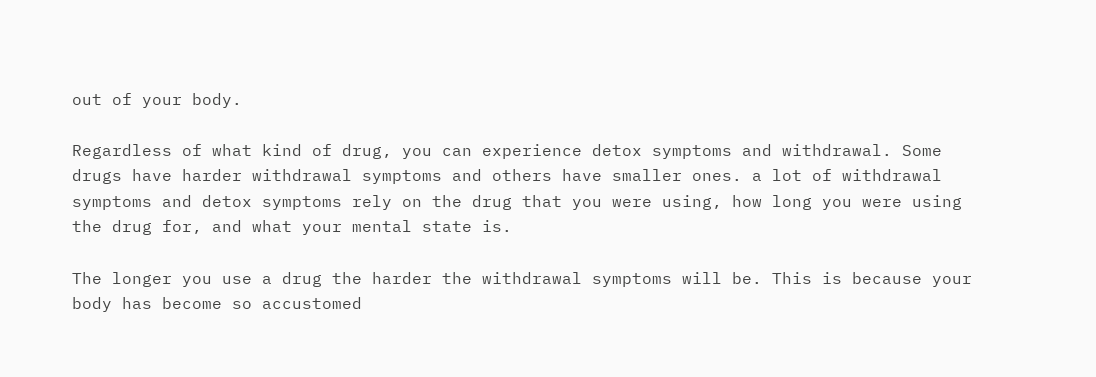out of your body.

Regardless of what kind of drug, you can experience detox symptoms and withdrawal. Some drugs have harder withdrawal symptoms and others have smaller ones. a lot of withdrawal symptoms and detox symptoms rely on the drug that you were using, how long you were using the drug for, and what your mental state is.

The longer you use a drug the harder the withdrawal symptoms will be. This is because your body has become so accustomed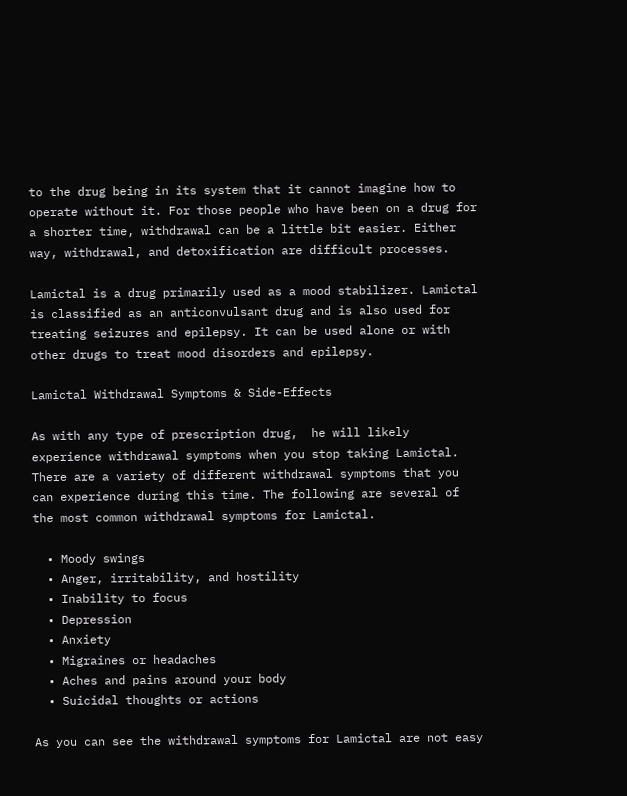to the drug being in its system that it cannot imagine how to operate without it. For those people who have been on a drug for a shorter time, withdrawal can be a little bit easier. Either way, withdrawal, and detoxification are difficult processes.

Lamictal is a drug primarily used as a mood stabilizer. Lamictal is classified as an anticonvulsant drug and is also used for treating seizures and epilepsy. It can be used alone or with other drugs to treat mood disorders and epilepsy.

Lamictal Withdrawal Symptoms & Side-Effects

As with any type of prescription drug,  he will likely experience withdrawal symptoms when you stop taking Lamictal. There are a variety of different withdrawal symptoms that you can experience during this time. The following are several of the most common withdrawal symptoms for Lamictal.

  • Moody swings
  • Anger, irritability, and hostility
  • Inability to focus
  • Depression
  • Anxiety
  • Migraines or headaches
  • Aches and pains around your body
  • Suicidal thoughts or actions

As you can see the withdrawal symptoms for Lamictal are not easy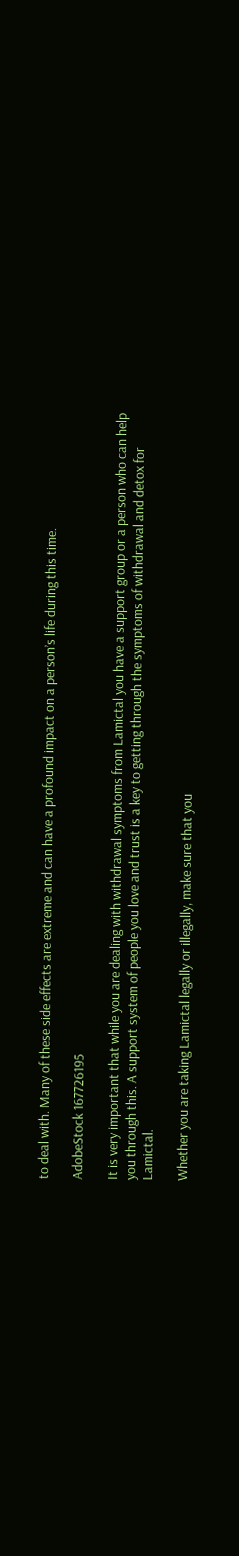to deal with. Many of these side effects are extreme and can have a profound impact on a person’s life during this time.

AdobeStock 167726195

It is very important that while you are dealing with withdrawal symptoms from Lamictal you have a support group or a person who can help you through this. A support system of people you love and trust is a key to getting through the symptoms of withdrawal and detox for Lamictal.

Whether you are taking Lamictal legally or illegally, make sure that you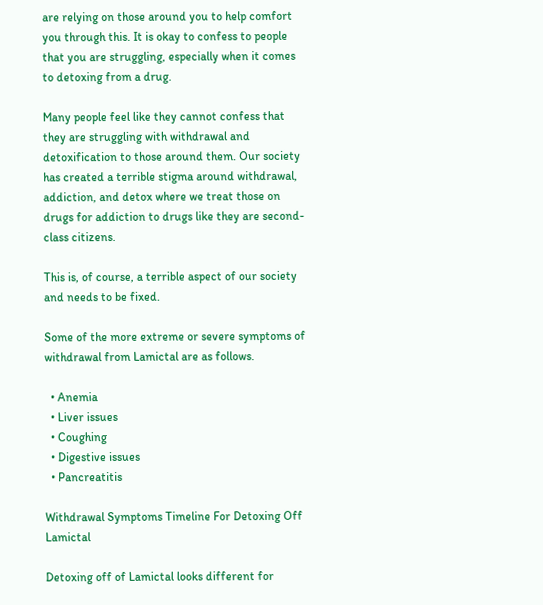are relying on those around you to help comfort you through this. It is okay to confess to people that you are struggling, especially when it comes to detoxing from a drug.

Many people feel like they cannot confess that they are struggling with withdrawal and detoxification to those around them. Our society has created a terrible stigma around withdrawal, addiction, and detox where we treat those on drugs for addiction to drugs like they are second-class citizens.

This is, of course, a terrible aspect of our society and needs to be fixed.

Some of the more extreme or severe symptoms of withdrawal from Lamictal are as follows.

  • Anemia
  • Liver issues
  • Coughing
  • Digestive issues
  • Pancreatitis

Withdrawal Symptoms Timeline For Detoxing Off Lamictal

Detoxing off of Lamictal looks different for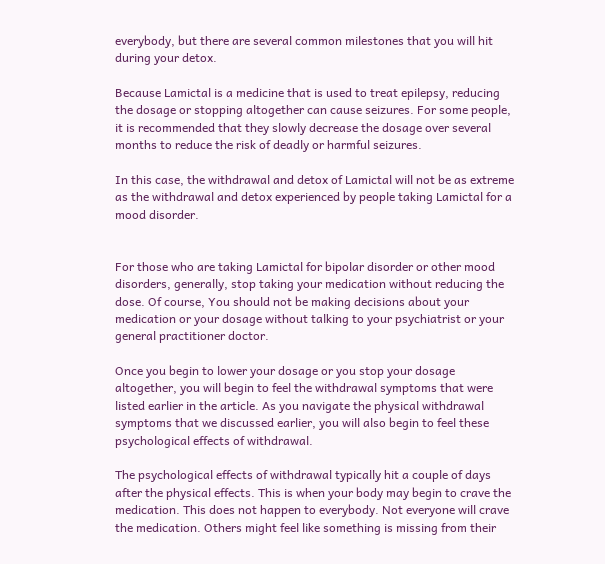everybody, but there are several common milestones that you will hit during your detox.

Because Lamictal is a medicine that is used to treat epilepsy, reducing the dosage or stopping altogether can cause seizures. For some people, it is recommended that they slowly decrease the dosage over several months to reduce the risk of deadly or harmful seizures.

In this case, the withdrawal and detox of Lamictal will not be as extreme as the withdrawal and detox experienced by people taking Lamictal for a mood disorder.


For those who are taking Lamictal for bipolar disorder or other mood disorders, generally, stop taking your medication without reducing the dose. Of course, You should not be making decisions about your medication or your dosage without talking to your psychiatrist or your general practitioner doctor.

Once you begin to lower your dosage or you stop your dosage altogether, you will begin to feel the withdrawal symptoms that were listed earlier in the article. As you navigate the physical withdrawal symptoms that we discussed earlier, you will also begin to feel these psychological effects of withdrawal.

The psychological effects of withdrawal typically hit a couple of days after the physical effects. This is when your body may begin to crave the medication. This does not happen to everybody. Not everyone will crave the medication. Others might feel like something is missing from their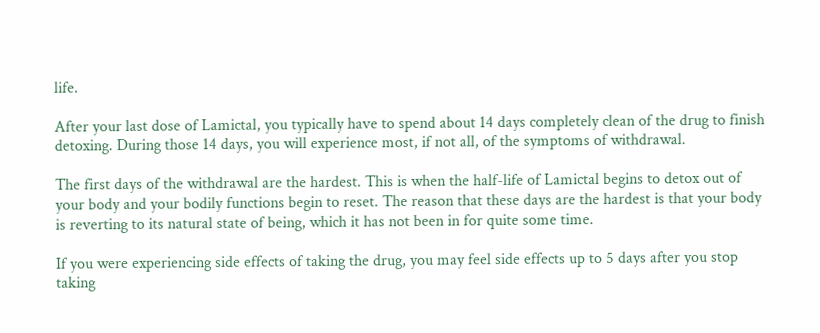life.

After your last dose of Lamictal, you typically have to spend about 14 days completely clean of the drug to finish detoxing. During those 14 days, you will experience most, if not all, of the symptoms of withdrawal.

The first days of the withdrawal are the hardest. This is when the half-life of Lamictal begins to detox out of your body and your bodily functions begin to reset. The reason that these days are the hardest is that your body is reverting to its natural state of being, which it has not been in for quite some time.

If you were experiencing side effects of taking the drug, you may feel side effects up to 5 days after you stop taking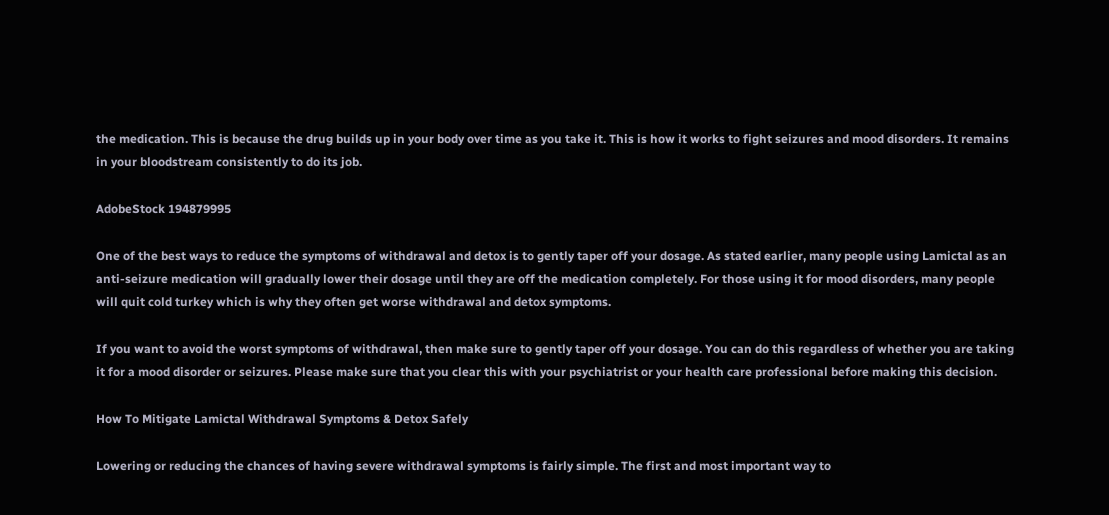the medication. This is because the drug builds up in your body over time as you take it. This is how it works to fight seizures and mood disorders. It remains in your bloodstream consistently to do its job.

AdobeStock 194879995

One of the best ways to reduce the symptoms of withdrawal and detox is to gently taper off your dosage. As stated earlier, many people using Lamictal as an anti-seizure medication will gradually lower their dosage until they are off the medication completely. For those using it for mood disorders, many people will quit cold turkey which is why they often get worse withdrawal and detox symptoms.

If you want to avoid the worst symptoms of withdrawal, then make sure to gently taper off your dosage. You can do this regardless of whether you are taking it for a mood disorder or seizures. Please make sure that you clear this with your psychiatrist or your health care professional before making this decision.

How To Mitigate Lamictal Withdrawal Symptoms & Detox Safely

Lowering or reducing the chances of having severe withdrawal symptoms is fairly simple. The first and most important way to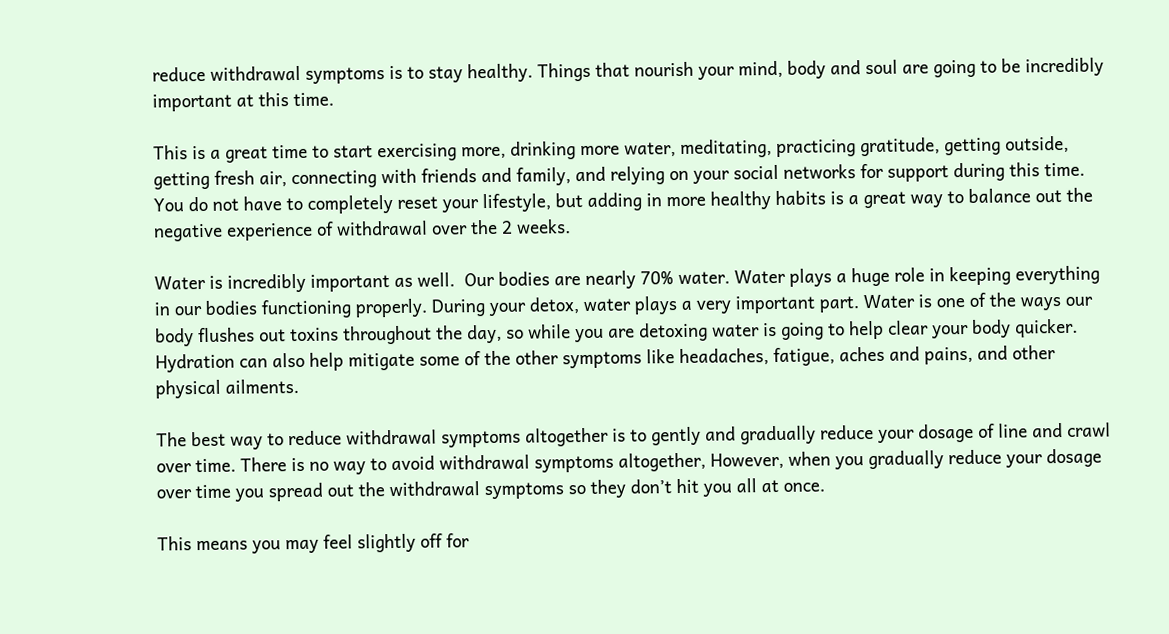reduce withdrawal symptoms is to stay healthy. Things that nourish your mind, body and soul are going to be incredibly important at this time.

This is a great time to start exercising more, drinking more water, meditating, practicing gratitude, getting outside, getting fresh air, connecting with friends and family, and relying on your social networks for support during this time. You do not have to completely reset your lifestyle, but adding in more healthy habits is a great way to balance out the negative experience of withdrawal over the 2 weeks.

Water is incredibly important as well.  Our bodies are nearly 70% water. Water plays a huge role in keeping everything in our bodies functioning properly. During your detox, water plays a very important part. Water is one of the ways our body flushes out toxins throughout the day, so while you are detoxing water is going to help clear your body quicker. Hydration can also help mitigate some of the other symptoms like headaches, fatigue, aches and pains, and other physical ailments.

The best way to reduce withdrawal symptoms altogether is to gently and gradually reduce your dosage of line and crawl over time. There is no way to avoid withdrawal symptoms altogether, However, when you gradually reduce your dosage over time you spread out the withdrawal symptoms so they don’t hit you all at once.

This means you may feel slightly off for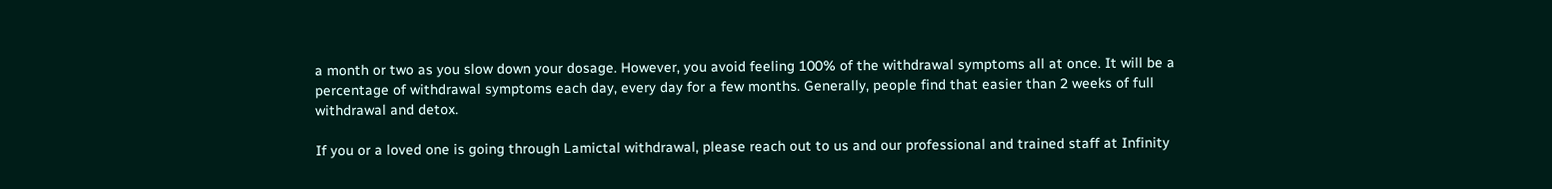a month or two as you slow down your dosage. However, you avoid feeling 100% of the withdrawal symptoms all at once. It will be a percentage of withdrawal symptoms each day, every day for a few months. Generally, people find that easier than 2 weeks of full withdrawal and detox.

If you or a loved one is going through Lamictal withdrawal, please reach out to us and our professional and trained staff at Infinity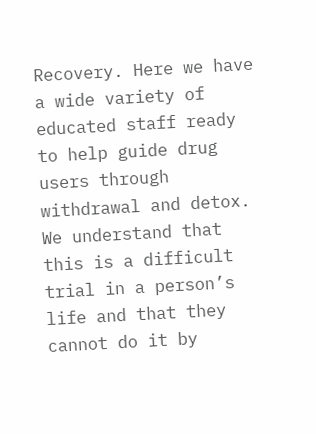Recovery. Here we have a wide variety of educated staff ready to help guide drug users through withdrawal and detox. We understand that this is a difficult trial in a person’s life and that they cannot do it by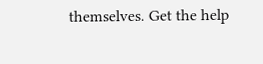themselves. Get the help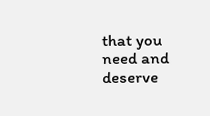that you need and deserve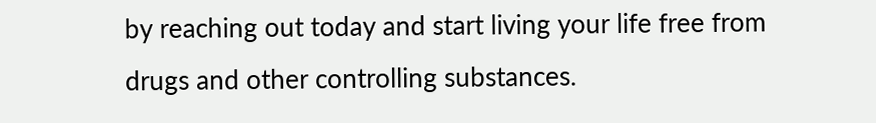by reaching out today and start living your life free from drugs and other controlling substances.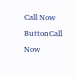Call Now ButtonCall Now